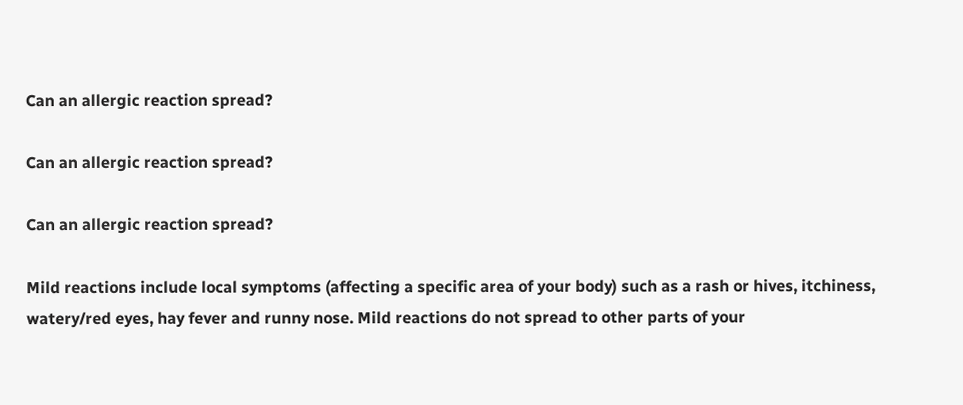Can an allergic reaction spread?

Can an allergic reaction spread?

Can an allergic reaction spread?

Mild reactions include local symptoms (affecting a specific area of your body) such as a rash or hives, itchiness, watery/red eyes, hay fever and runny nose. Mild reactions do not spread to other parts of your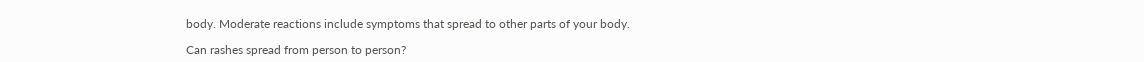body. Moderate reactions include symptoms that spread to other parts of your body.

Can rashes spread from person to person?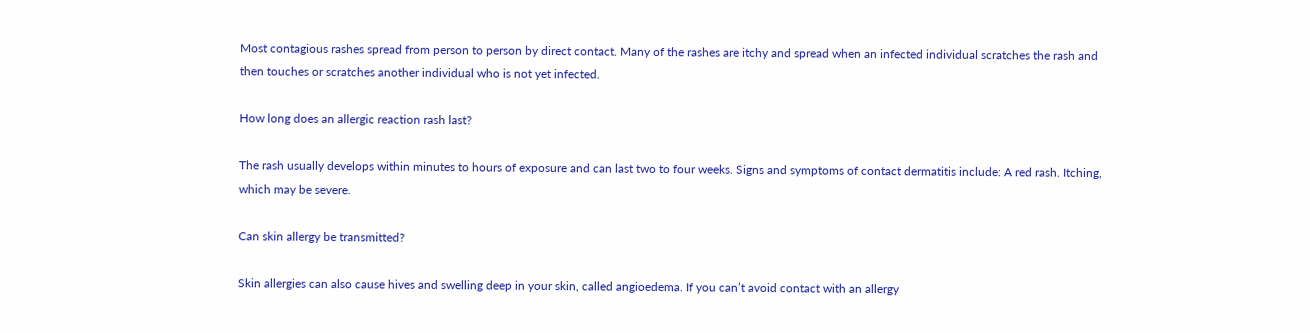Most contagious rashes spread from person to person by direct contact. Many of the rashes are itchy and spread when an infected individual scratches the rash and then touches or scratches another individual who is not yet infected.

How long does an allergic reaction rash last?

The rash usually develops within minutes to hours of exposure and can last two to four weeks. Signs and symptoms of contact dermatitis include: A red rash. Itching, which may be severe.

Can skin allergy be transmitted?

Skin allergies can also cause hives and swelling deep in your skin, called angioedema. If you can’t avoid contact with an allergy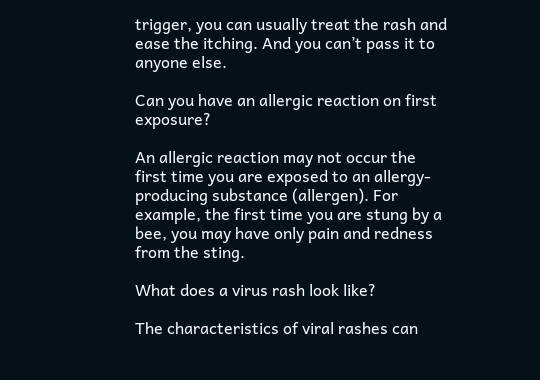trigger, you can usually treat the rash and ease the itching. And you can’t pass it to anyone else.

Can you have an allergic reaction on first exposure?

An allergic reaction may not occur the first time you are exposed to an allergy-producing substance (allergen). For example, the first time you are stung by a bee, you may have only pain and redness from the sting.

What does a virus rash look like?

The characteristics of viral rashes can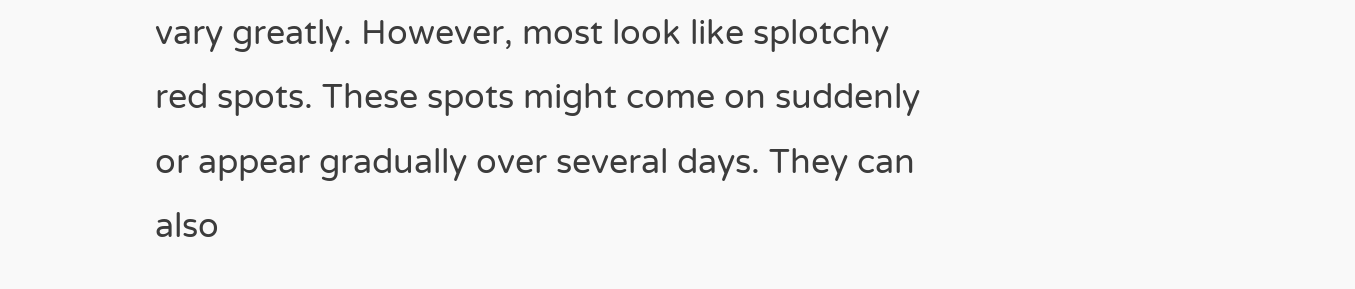vary greatly. However, most look like splotchy red spots. These spots might come on suddenly or appear gradually over several days. They can also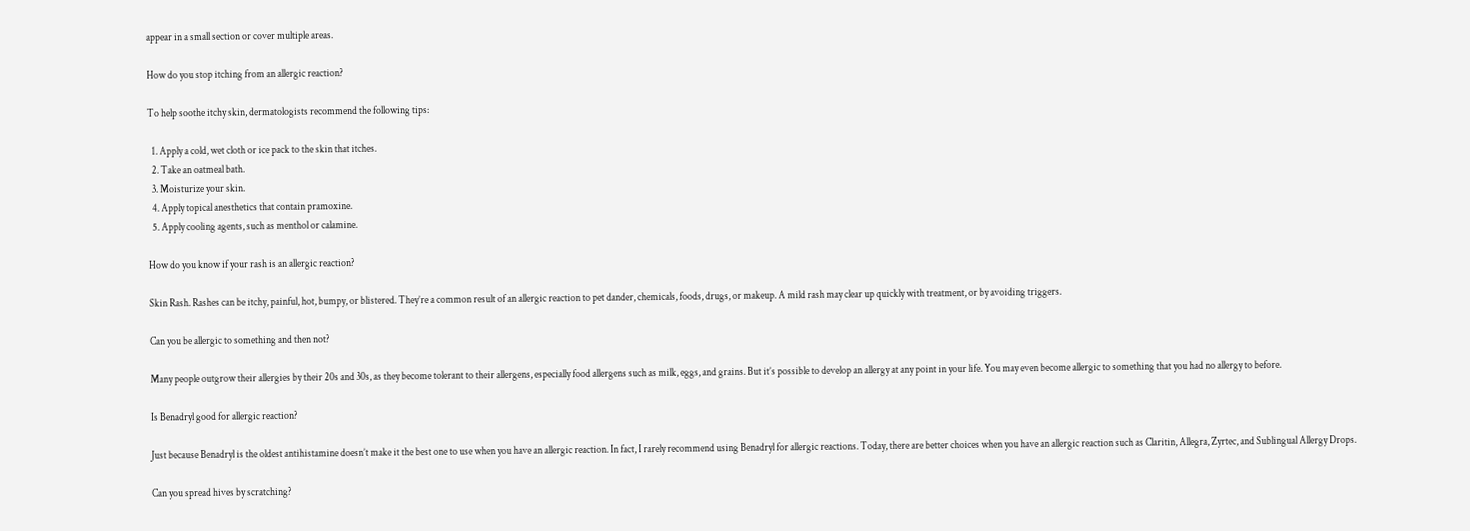appear in a small section or cover multiple areas.

How do you stop itching from an allergic reaction?

To help soothe itchy skin, dermatologists recommend the following tips:

  1. Apply a cold, wet cloth or ice pack to the skin that itches.
  2. Take an oatmeal bath.
  3. Moisturize your skin.
  4. Apply topical anesthetics that contain pramoxine.
  5. Apply cooling agents, such as menthol or calamine.

How do you know if your rash is an allergic reaction?

Skin Rash. Rashes can be itchy, painful, hot, bumpy, or blistered. They’re a common result of an allergic reaction to pet dander, chemicals, foods, drugs, or makeup. A mild rash may clear up quickly with treatment, or by avoiding triggers.

Can you be allergic to something and then not?

Many people outgrow their allergies by their 20s and 30s, as they become tolerant to their allergens, especially food allergens such as milk, eggs, and grains. But it’s possible to develop an allergy at any point in your life. You may even become allergic to something that you had no allergy to before.

Is Benadryl good for allergic reaction?

Just because Benadryl is the oldest antihistamine doesn’t make it the best one to use when you have an allergic reaction. In fact, I rarely recommend using Benadryl for allergic reactions. Today, there are better choices when you have an allergic reaction such as Claritin, Allegra, Zyrtec, and Sublingual Allergy Drops.

Can you spread hives by scratching?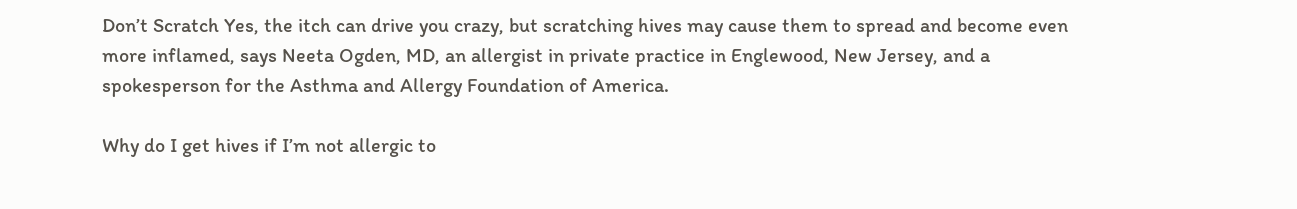Don’t Scratch Yes, the itch can drive you crazy, but scratching hives may cause them to spread and become even more inflamed, says Neeta Ogden, MD, an allergist in private practice in Englewood, New Jersey, and a spokesperson for the Asthma and Allergy Foundation of America.

Why do I get hives if I’m not allergic to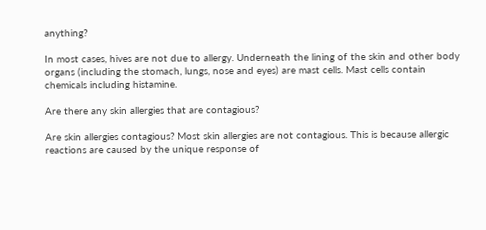anything?

In most cases, hives are not due to allergy. Underneath the lining of the skin and other body organs (including the stomach, lungs, nose and eyes) are mast cells. Mast cells contain chemicals including histamine.

Are there any skin allergies that are contagious?

Are skin allergies contagious? Most skin allergies are not contagious. This is because allergic reactions are caused by the unique response of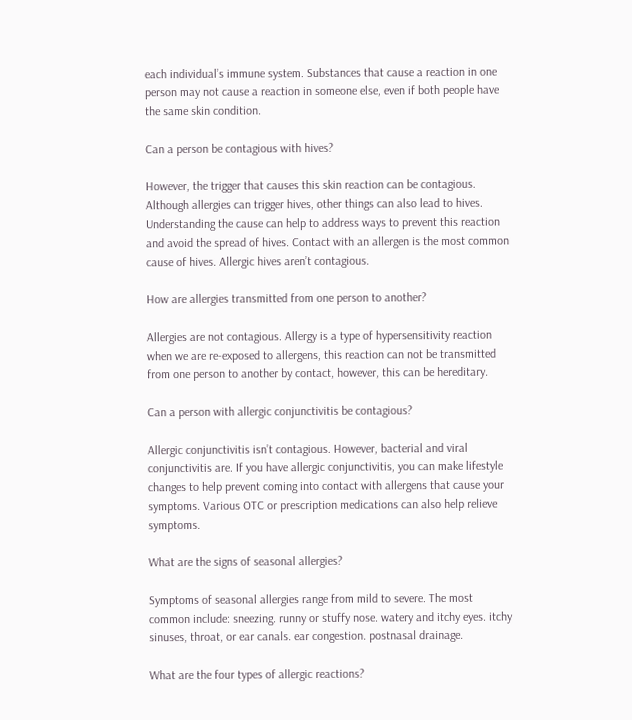each individual’s immune system. Substances that cause a reaction in one person may not cause a reaction in someone else, even if both people have the same skin condition.

Can a person be contagious with hives?

However, the trigger that causes this skin reaction can be contagious. Although allergies can trigger hives, other things can also lead to hives. Understanding the cause can help to address ways to prevent this reaction and avoid the spread of hives. Contact with an allergen is the most common cause of hives. Allergic hives aren’t contagious.

How are allergies transmitted from one person to another?

Allergies are not contagious. Allergy is a type of hypersensitivity reaction when we are re-exposed to allergens, this reaction can not be transmitted from one person to another by contact, however, this can be hereditary.

Can a person with allergic conjunctivitis be contagious?

Allergic conjunctivitis isn’t contagious. However, bacterial and viral conjunctivitis are. If you have allergic conjunctivitis, you can make lifestyle changes to help prevent coming into contact with allergens that cause your symptoms. Various OTC or prescription medications can also help relieve symptoms.

What are the signs of seasonal allergies?

Symptoms of seasonal allergies range from mild to severe. The most common include: sneezing. runny or stuffy nose. watery and itchy eyes. itchy sinuses, throat, or ear canals. ear congestion. postnasal drainage.

What are the four types of allergic reactions?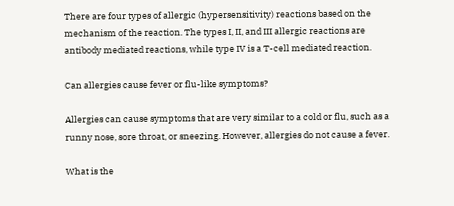There are four types of allergic (hypersensitivity) reactions based on the mechanism of the reaction. The types I, II, and III allergic reactions are antibody mediated reactions, while type IV is a T-cell mediated reaction.

Can allergies cause fever or flu-like symptoms?

Allergies can cause symptoms that are very similar to a cold or flu, such as a runny nose, sore throat, or sneezing. However, allergies do not cause a fever.

What is the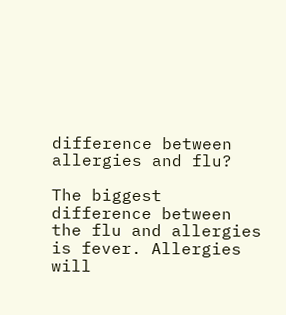difference between allergies and flu?

The biggest difference between the flu and allergies is fever. Allergies will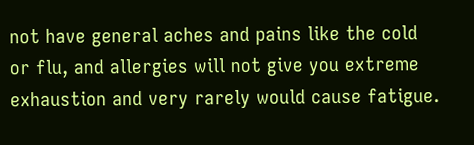not have general aches and pains like the cold or flu, and allergies will not give you extreme exhaustion and very rarely would cause fatigue.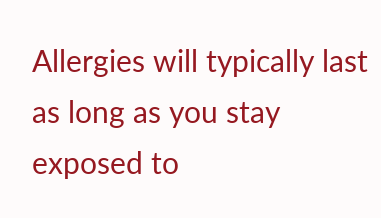Allergies will typically last as long as you stay exposed to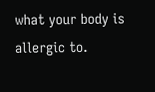what your body is allergic to.